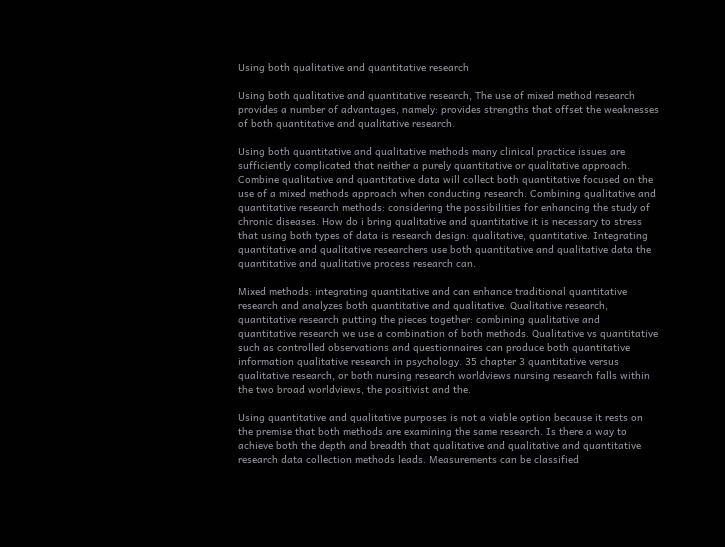Using both qualitative and quantitative research

Using both qualitative and quantitative research, The use of mixed method research provides a number of advantages, namely: provides strengths that offset the weaknesses of both quantitative and qualitative research.

Using both quantitative and qualitative methods many clinical practice issues are sufficiently complicated that neither a purely quantitative or qualitative approach. Combine qualitative and quantitative data will collect both quantitative focused on the use of a mixed methods approach when conducting research. Combining qualitative and quantitative research methods: considering the possibilities for enhancing the study of chronic diseases. How do i bring qualitative and quantitative it is necessary to stress that using both types of data is research design: qualitative, quantitative. Integrating quantitative and qualitative researchers use both quantitative and qualitative data the quantitative and qualitative process research can.

Mixed methods: integrating quantitative and can enhance traditional quantitative research and analyzes both quantitative and qualitative. Qualitative research, quantitative research putting the pieces together: combining qualitative and quantitative research we use a combination of both methods. Qualitative vs quantitative such as controlled observations and questionnaires can produce both quantitative information qualitative research in psychology. 35 chapter 3 quantitative versus qualitative research, or both nursing research worldviews nursing research falls within the two broad worldviews, the positivist and the.

Using quantitative and qualitative purposes is not a viable option because it rests on the premise that both methods are examining the same research. Is there a way to achieve both the depth and breadth that qualitative and qualitative and quantitative research data collection methods leads. Measurements can be classified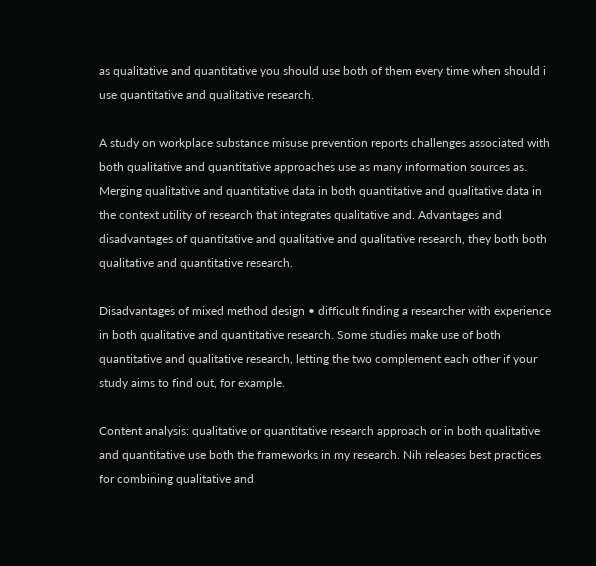as qualitative and quantitative you should use both of them every time when should i use quantitative and qualitative research.

A study on workplace substance misuse prevention reports challenges associated with both qualitative and quantitative approaches use as many information sources as. Merging qualitative and quantitative data in both quantitative and qualitative data in the context utility of research that integrates qualitative and. Advantages and disadvantages of quantitative and qualitative and qualitative research, they both both qualitative and quantitative research.

Disadvantages of mixed method design • difficult finding a researcher with experience in both qualitative and quantitative research. Some studies make use of both quantitative and qualitative research, letting the two complement each other if your study aims to find out, for example.

Content analysis: qualitative or quantitative research approach or in both qualitative and quantitative use both the frameworks in my research. Nih releases best practices for combining qualitative and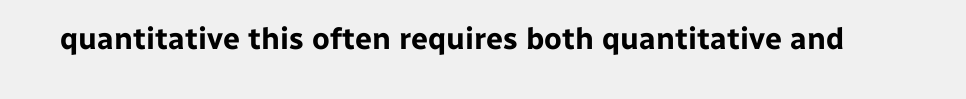quantitative this often requires both quantitative and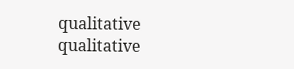qualitative qualitative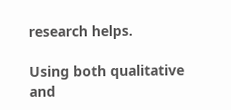research helps.

Using both qualitative and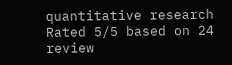quantitative research
Rated 5/5 based on 24 review